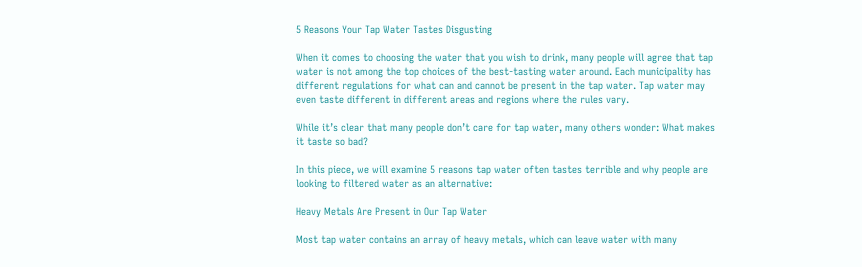5 Reasons Your Tap Water Tastes Disgusting

When it comes to choosing the water that you wish to drink, many people will agree that tap water is not among the top choices of the best-tasting water around. Each municipality has different regulations for what can and cannot be present in the tap water. Tap water may even taste different in different areas and regions where the rules vary.

While it’s clear that many people don’t care for tap water, many others wonder: What makes it taste so bad?

In this piece, we will examine 5 reasons tap water often tastes terrible and why people are looking to filtered water as an alternative:

Heavy Metals Are Present in Our Tap Water

Most tap water contains an array of heavy metals, which can leave water with many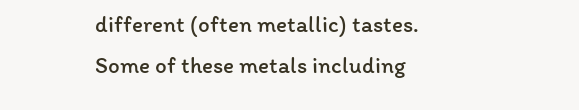different (often metallic) tastes. Some of these metals including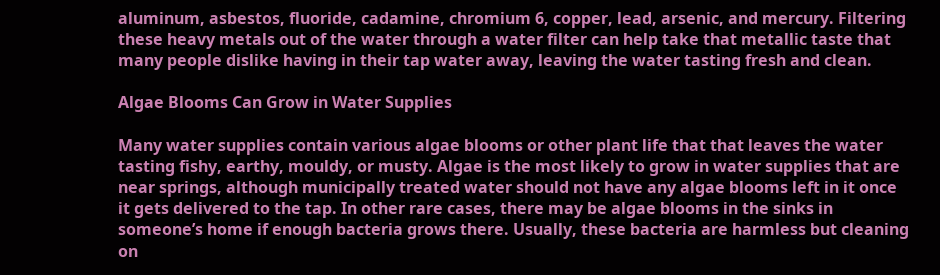aluminum, asbestos, fluoride, cadamine, chromium 6, copper, lead, arsenic, and mercury. Filtering these heavy metals out of the water through a water filter can help take that metallic taste that many people dislike having in their tap water away, leaving the water tasting fresh and clean.

Algae Blooms Can Grow in Water Supplies

Many water supplies contain various algae blooms or other plant life that that leaves the water tasting fishy, earthy, mouldy, or musty. Algae is the most likely to grow in water supplies that are near springs, although municipally treated water should not have any algae blooms left in it once it gets delivered to the tap. In other rare cases, there may be algae blooms in the sinks in someone’s home if enough bacteria grows there. Usually, these bacteria are harmless but cleaning on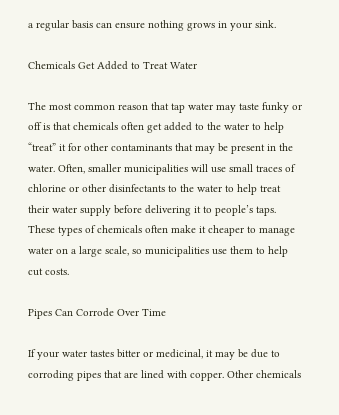a regular basis can ensure nothing grows in your sink.

Chemicals Get Added to Treat Water

The most common reason that tap water may taste funky or off is that chemicals often get added to the water to help “treat” it for other contaminants that may be present in the water. Often, smaller municipalities will use small traces of chlorine or other disinfectants to the water to help treat their water supply before delivering it to people’s taps. These types of chemicals often make it cheaper to manage water on a large scale, so municipalities use them to help cut costs.

Pipes Can Corrode Over Time

If your water tastes bitter or medicinal, it may be due to corroding pipes that are lined with copper. Other chemicals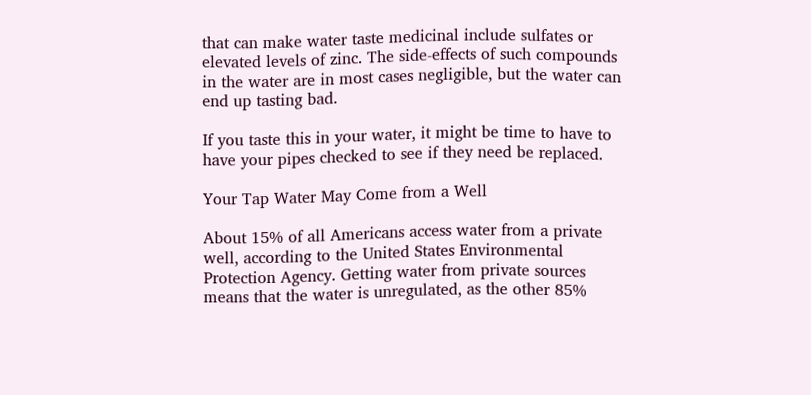that can make water taste medicinal include sulfates or elevated levels of zinc. The side-effects of such compounds in the water are in most cases negligible, but the water can end up tasting bad.

If you taste this in your water, it might be time to have to have your pipes checked to see if they need be replaced.

Your Tap Water May Come from a Well

About 15% of all Americans access water from a private well, according to the United States Environmental Protection Agency. Getting water from private sources means that the water is unregulated, as the other 85%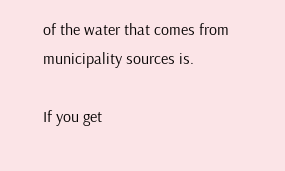of the water that comes from municipality sources is.

If you get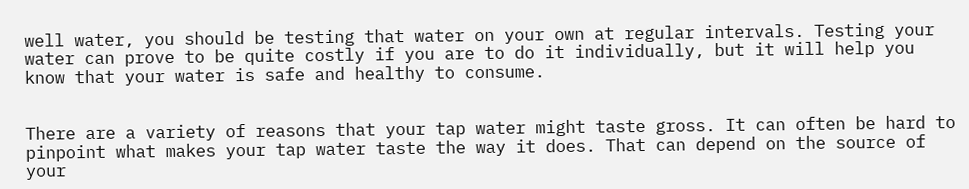well water, you should be testing that water on your own at regular intervals. Testing your water can prove to be quite costly if you are to do it individually, but it will help you know that your water is safe and healthy to consume.


There are a variety of reasons that your tap water might taste gross. It can often be hard to pinpoint what makes your tap water taste the way it does. That can depend on the source of your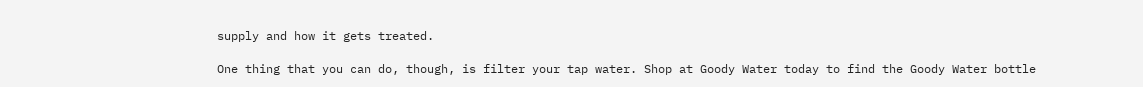supply and how it gets treated.

One thing that you can do, though, is filter your tap water. Shop at Goody Water today to find the Goody Water bottle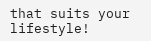that suits your lifestyle!